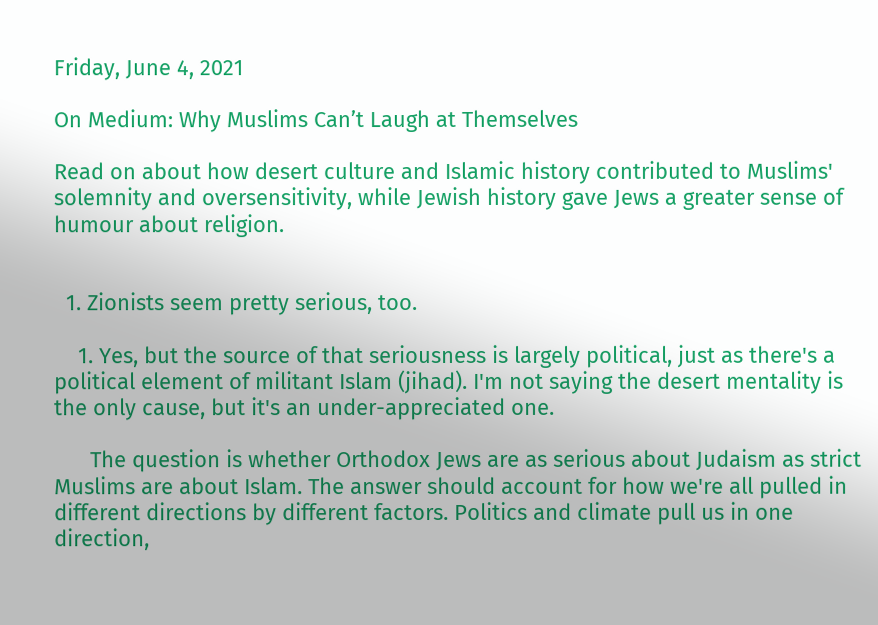Friday, June 4, 2021

On Medium: Why Muslims Can’t Laugh at Themselves

Read on about how desert culture and Islamic history contributed to Muslims' solemnity and oversensitivity, while Jewish history gave Jews a greater sense of humour about religion.


  1. Zionists seem pretty serious, too.

    1. Yes, but the source of that seriousness is largely political, just as there's a political element of militant Islam (jihad). I'm not saying the desert mentality is the only cause, but it's an under-appreciated one.

      The question is whether Orthodox Jews are as serious about Judaism as strict Muslims are about Islam. The answer should account for how we're all pulled in different directions by different factors. Politics and climate pull us in one direction,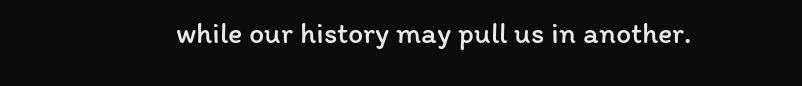while our history may pull us in another.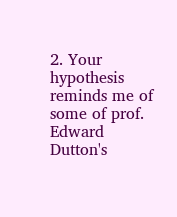2. Your hypothesis reminds me of some of prof. Edward Dutton's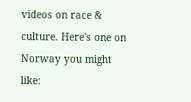videos on race & culture. Here's one on Norway you might like: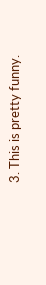3. This is pretty funny.